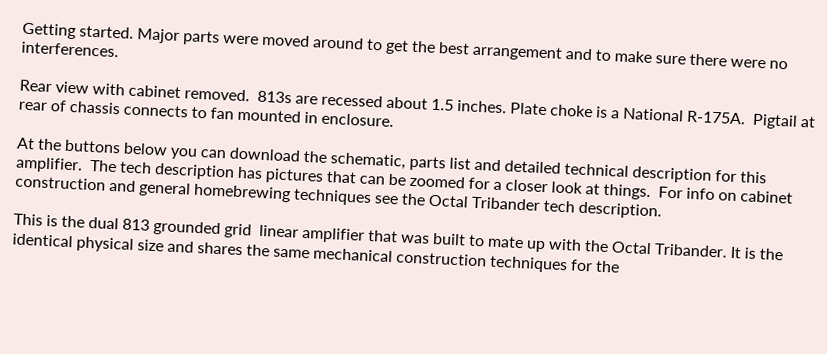Getting started. Major parts were moved around to get the best arrangement and to make sure there were no interferences.

Rear view with cabinet removed.  813s are recessed about 1.5 inches. Plate choke is a National R-175A.  Pigtail at rear of chassis connects to fan mounted in enclosure.

At the buttons below you can download the schematic, parts list and detailed technical description for this amplifier.  The tech description has pictures that can be zoomed for a closer look at things.  For info on cabinet construction and general homebrewing techniques see the Octal Tribander tech description.

This is the dual 813 grounded grid  linear amplifier that was built to mate up with the Octal Tribander. It is the identical physical size and shares the same mechanical construction techniques for the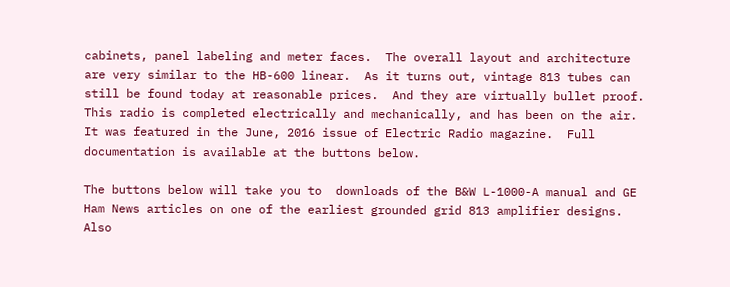cabinets, panel labeling and meter faces.  The overall layout and architecture are very similar to the HB-600 linear.  As it turns out, vintage 813 tubes can still be found today at reasonable prices.  And they are virtually bullet proof.  This radio is completed electrically and mechanically, and has been on the air.  It was featured in the June, 2016 issue of Electric Radio magazine.  Full documentation is available at the buttons below.

The buttons below will take you to  downloads of the B&W L-1000-A manual and GE Ham News articles on one of the earliest grounded grid 813 amplifier designs.  Also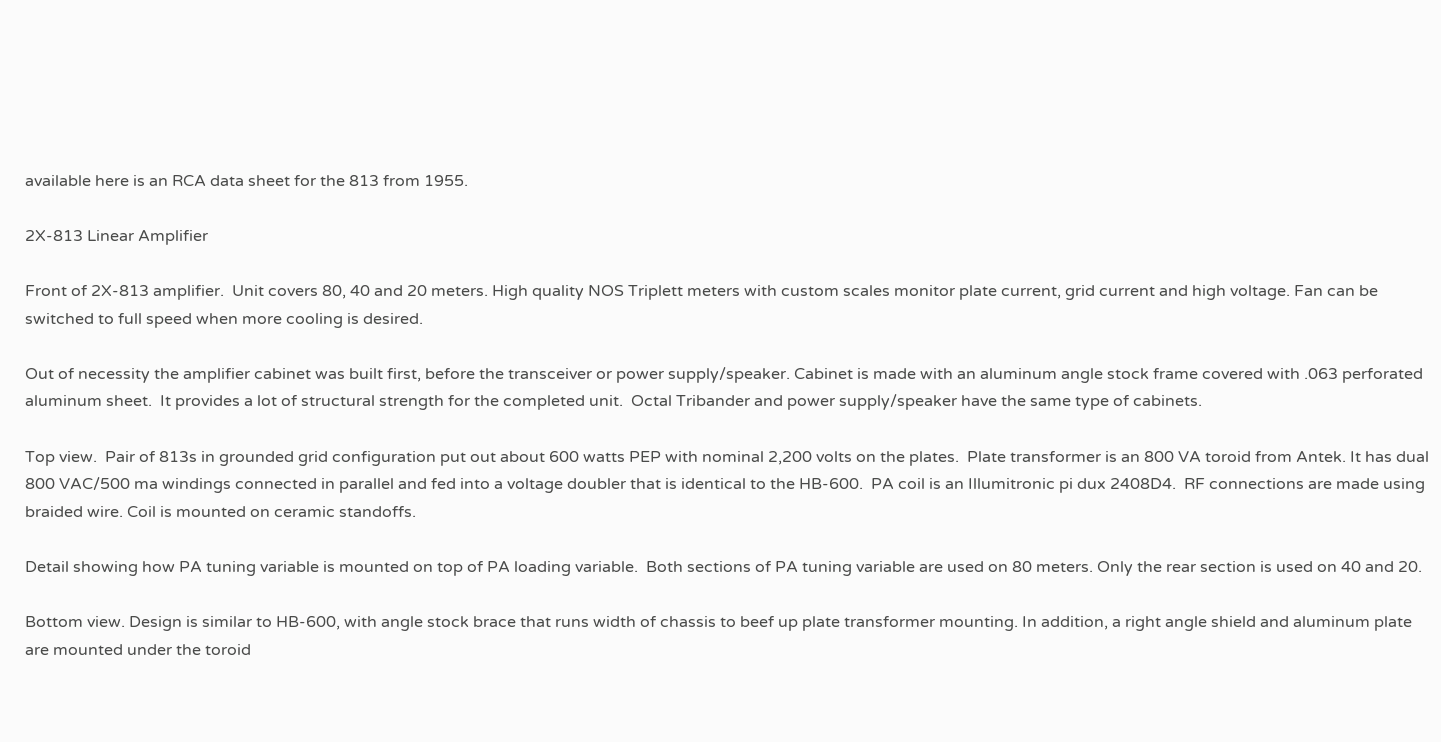available here is an RCA data sheet for the 813 from 1955.

2X-813 Linear Amplifier

Front of 2X-813 amplifier.  Unit covers 80, 40 and 20 meters. High quality NOS Triplett meters with custom scales monitor plate current, grid current and high voltage. Fan can be switched to full speed when more cooling is desired.

Out of necessity the amplifier cabinet was built first, before the transceiver or power supply/speaker. Cabinet is made with an aluminum angle stock frame covered with .063 perforated aluminum sheet.  It provides a lot of structural strength for the completed unit.  Octal Tribander and power supply/speaker have the same type of cabinets.

Top view.  Pair of 813s in grounded grid configuration put out about 600 watts PEP with nominal 2,200 volts on the plates.  Plate transformer is an 800 VA toroid from Antek. It has dual 800 VAC/500 ma windings connected in parallel and fed into a voltage doubler that is identical to the HB-600.  PA coil is an Illumitronic pi dux 2408D4.  RF connections are made using braided wire. Coil is mounted on ceramic standoffs.

Detail showing how PA tuning variable is mounted on top of PA loading variable.  Both sections of PA tuning variable are used on 80 meters. Only the rear section is used on 40 and 20.

Bottom view. Design is similar to HB-600, with angle stock brace that runs width of chassis to beef up plate transformer mounting. In addition, a right angle shield and aluminum plate are mounted under the toroid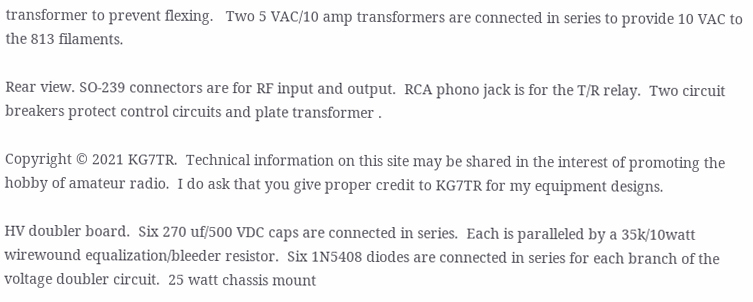transformer to prevent flexing.   Two 5 VAC/10 amp transformers are connected in series to provide 10 VAC to the 813 filaments.

Rear view. SO-239 connectors are for RF input and output.  RCA phono jack is for the T/R relay.  Two circuit breakers protect control circuits and plate transformer .

Copyright © 2021 KG7TR.  Technical information on this site may be shared in the interest of promoting the hobby of amateur radio.  I do ask that you give proper credit to KG7TR for my equipment designs.

HV doubler board.  Six 270 uf/500 VDC caps are connected in series.  Each is paralleled by a 35k/10watt wirewound equalization/bleeder resistor.  Six 1N5408 diodes are connected in series for each branch of the voltage doubler circuit.  25 watt chassis mount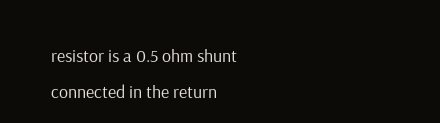resistor is a 0.5 ohm shunt connected in the return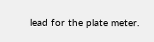lead for the plate meter.